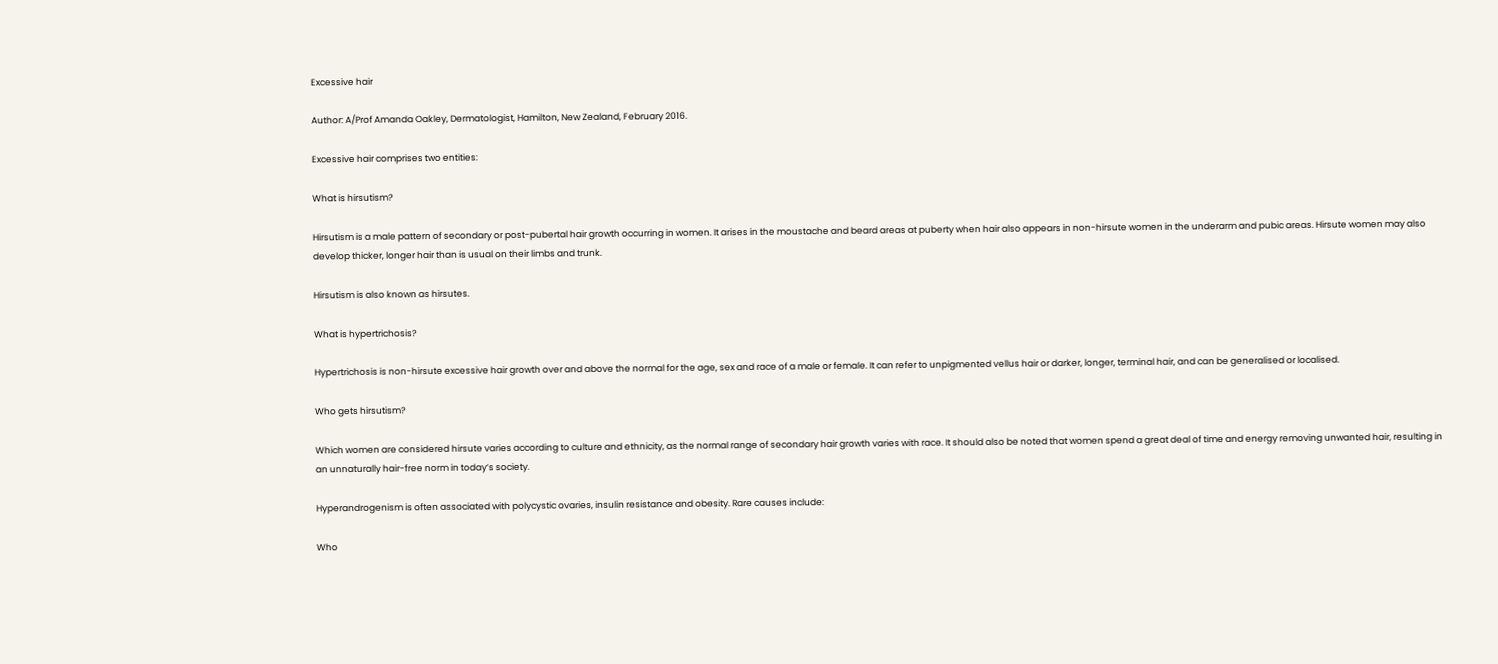Excessive hair

Author: A/Prof Amanda Oakley, Dermatologist, Hamilton, New Zealand, February 2016.

Excessive hair comprises two entities:

What is hirsutism?

Hirsutism is a male pattern of secondary or post-pubertal hair growth occurring in women. It arises in the moustache and beard areas at puberty when hair also appears in non-hirsute women in the underarm and pubic areas. Hirsute women may also develop thicker, longer hair than is usual on their limbs and trunk.

Hirsutism is also known as hirsutes.

What is hypertrichosis?

Hypertrichosis is non-hirsute excessive hair growth over and above the normal for the age, sex and race of a male or female. It can refer to unpigmented vellus hair or darker, longer, terminal hair, and can be generalised or localised.

Who gets hirsutism?

Which women are considered hirsute varies according to culture and ethnicity, as the normal range of secondary hair growth varies with race. It should also be noted that women spend a great deal of time and energy removing unwanted hair, resulting in an unnaturally hair-free norm in today’s society.

Hyperandrogenism is often associated with polycystic ovaries, insulin resistance and obesity. Rare causes include:

Who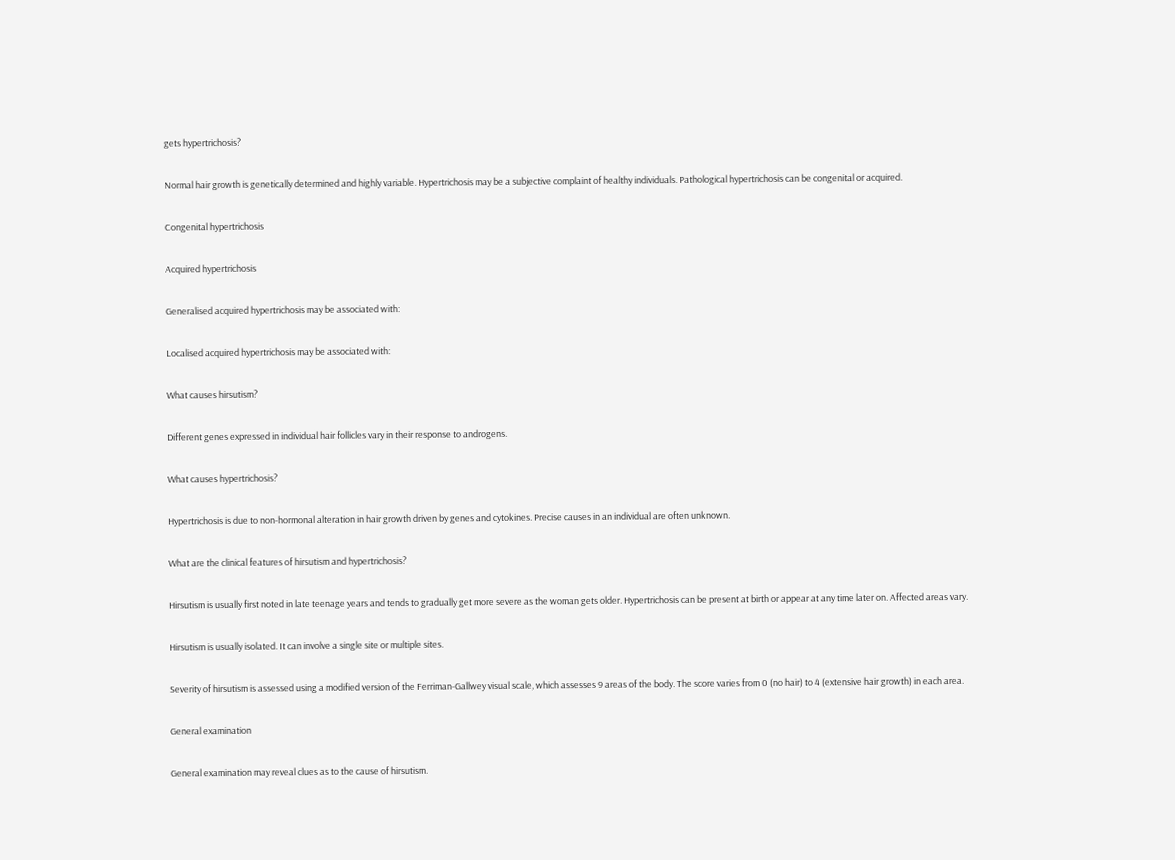gets hypertrichosis?

Normal hair growth is genetically determined and highly variable. Hypertrichosis may be a subjective complaint of healthy individuals. Pathological hypertrichosis can be congenital or acquired.

Congenital hypertrichosis

Acquired hypertrichosis

Generalised acquired hypertrichosis may be associated with:

Localised acquired hypertrichosis may be associated with:

What causes hirsutism?

Different genes expressed in individual hair follicles vary in their response to androgens.

What causes hypertrichosis?

Hypertrichosis is due to non-hormonal alteration in hair growth driven by genes and cytokines. Precise causes in an individual are often unknown.

What are the clinical features of hirsutism and hypertrichosis?

Hirsutism is usually first noted in late teenage years and tends to gradually get more severe as the woman gets older. Hypertrichosis can be present at birth or appear at any time later on. Affected areas vary.

Hirsutism is usually isolated. It can involve a single site or multiple sites.

Severity of hirsutism is assessed using a modified version of the Ferriman-Gallwey visual scale, which assesses 9 areas of the body. The score varies from 0 (no hair) to 4 (extensive hair growth) in each area.

General examination

General examination may reveal clues as to the cause of hirsutism.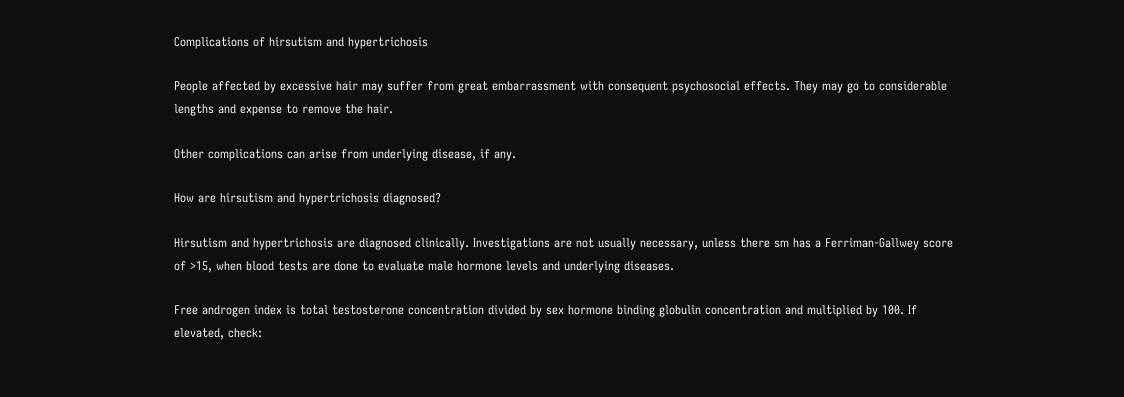Complications of hirsutism and hypertrichosis

People affected by excessive hair may suffer from great embarrassment with consequent psychosocial effects. They may go to considerable lengths and expense to remove the hair.

Other complications can arise from underlying disease, if any.

How are hirsutism and hypertrichosis diagnosed?

Hirsutism and hypertrichosis are diagnosed clinically. Investigations are not usually necessary, unless there sm has a Ferriman-Gallwey score of >15, when blood tests are done to evaluate male hormone levels and underlying diseases.

Free androgen index is total testosterone concentration divided by sex hormone binding globulin concentration and multiplied by 100. If elevated, check: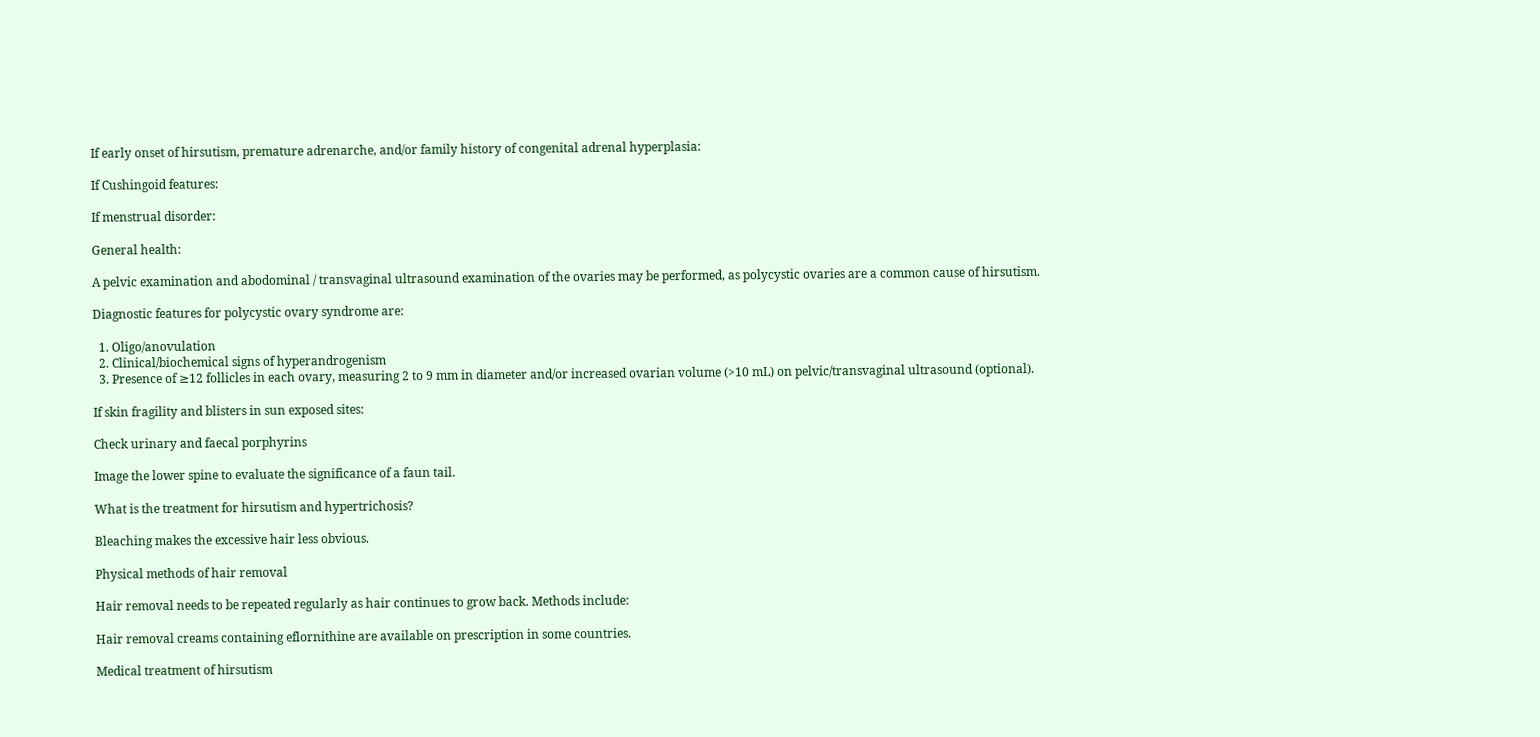If early onset of hirsutism, premature adrenarche, and/or family history of congenital adrenal hyperplasia:

If Cushingoid features:

If menstrual disorder:

General health:

A pelvic examination and abodominal / transvaginal ultrasound examination of the ovaries may be performed, as polycystic ovaries are a common cause of hirsutism.

Diagnostic features for polycystic ovary syndrome are:

  1. Oligo/anovulation
  2. Clinical/biochemical signs of hyperandrogenism
  3. Presence of ≥12 follicles in each ovary, measuring 2 to 9 mm in diameter and/or increased ovarian volume (>10 mL) on pelvic/transvaginal ultrasound (optional).

If skin fragility and blisters in sun exposed sites:

Check urinary and faecal porphyrins

Image the lower spine to evaluate the significance of a faun tail.

What is the treatment for hirsutism and hypertrichosis?

Bleaching makes the excessive hair less obvious.

Physical methods of hair removal

Hair removal needs to be repeated regularly as hair continues to grow back. Methods include:

Hair removal creams containing eflornithine are available on prescription in some countries.

Medical treatment of hirsutism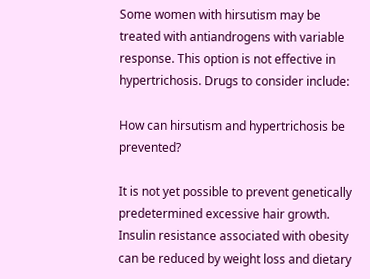Some women with hirsutism may be treated with antiandrogens with variable response. This option is not effective in hypertrichosis. Drugs to consider include:

How can hirsutism and hypertrichosis be prevented?

It is not yet possible to prevent genetically predetermined excessive hair growth. Insulin resistance associated with obesity can be reduced by weight loss and dietary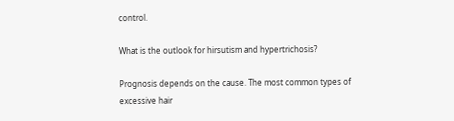control.

What is the outlook for hirsutism and hypertrichosis?

Prognosis depends on the cause. The most common types of excessive hair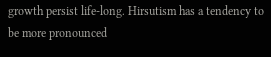growth persist life-long. Hirsutism has a tendency to be more pronounced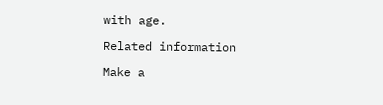with age.

Related information

Make a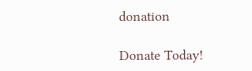donation

Donate Today!